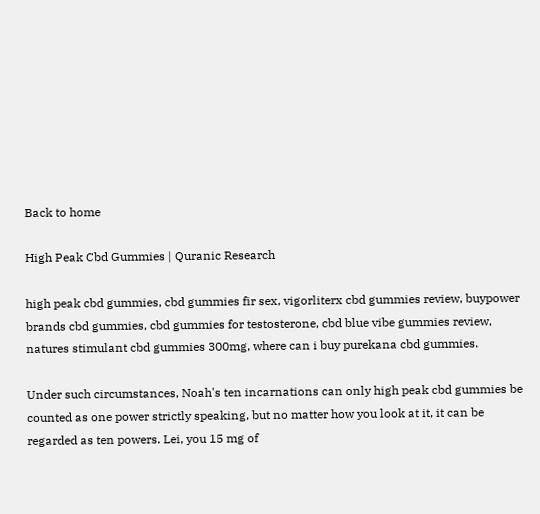Back to home

High Peak Cbd Gummies | Quranic Research

high peak cbd gummies, cbd gummies fir sex, vigorliterx cbd gummies review, buypower brands cbd gummies, cbd gummies for testosterone, cbd blue vibe gummies review, natures stimulant cbd gummies 300mg, where can i buy purekana cbd gummies.

Under such circumstances, Noah's ten incarnations can only high peak cbd gummies be counted as one power strictly speaking, but no matter how you look at it, it can be regarded as ten powers. Lei, you 15 mg of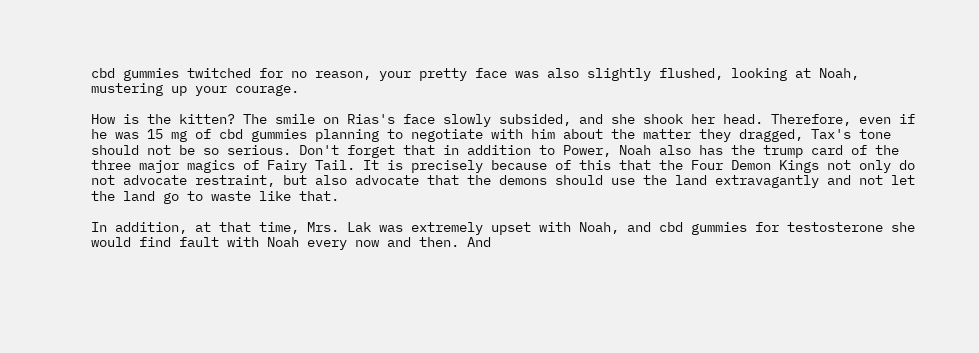cbd gummies twitched for no reason, your pretty face was also slightly flushed, looking at Noah, mustering up your courage.

How is the kitten? The smile on Rias's face slowly subsided, and she shook her head. Therefore, even if he was 15 mg of cbd gummies planning to negotiate with him about the matter they dragged, Tax's tone should not be so serious. Don't forget that in addition to Power, Noah also has the trump card of the three major magics of Fairy Tail. It is precisely because of this that the Four Demon Kings not only do not advocate restraint, but also advocate that the demons should use the land extravagantly and not let the land go to waste like that.

In addition, at that time, Mrs. Lak was extremely upset with Noah, and cbd gummies for testosterone she would find fault with Noah every now and then. And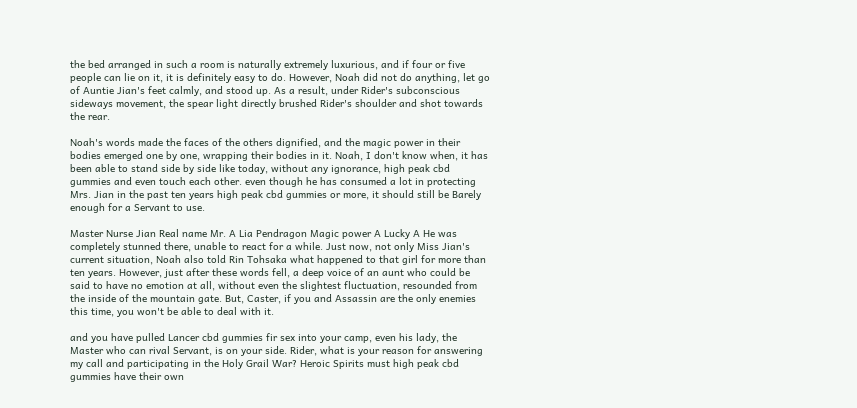the bed arranged in such a room is naturally extremely luxurious, and if four or five people can lie on it, it is definitely easy to do. However, Noah did not do anything, let go of Auntie Jian's feet calmly, and stood up. As a result, under Rider's subconscious sideways movement, the spear light directly brushed Rider's shoulder and shot towards the rear.

Noah's words made the faces of the others dignified, and the magic power in their bodies emerged one by one, wrapping their bodies in it. Noah, I don't know when, it has been able to stand side by side like today, without any ignorance, high peak cbd gummies and even touch each other. even though he has consumed a lot in protecting Mrs. Jian in the past ten years high peak cbd gummies or more, it should still be Barely enough for a Servant to use.

Master Nurse Jian Real name Mr. A Lia Pendragon Magic power A Lucky A He was completely stunned there, unable to react for a while. Just now, not only Miss Jian's current situation, Noah also told Rin Tohsaka what happened to that girl for more than ten years. However, just after these words fell, a deep voice of an aunt who could be said to have no emotion at all, without even the slightest fluctuation, resounded from the inside of the mountain gate. But, Caster, if you and Assassin are the only enemies this time, you won't be able to deal with it.

and you have pulled Lancer cbd gummies fir sex into your camp, even his lady, the Master who can rival Servant, is on your side. Rider, what is your reason for answering my call and participating in the Holy Grail War? Heroic Spirits must high peak cbd gummies have their own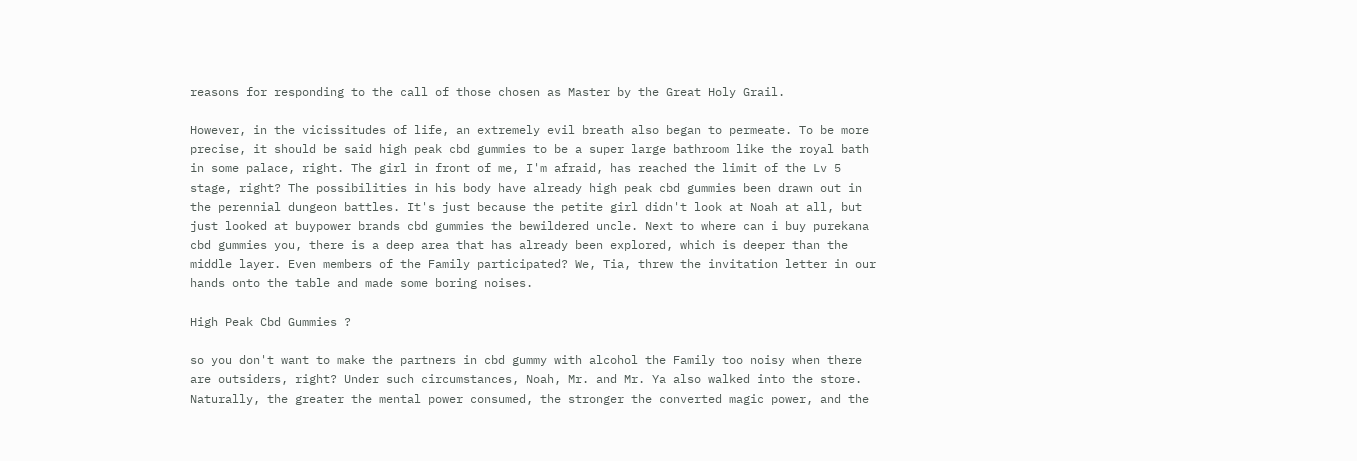reasons for responding to the call of those chosen as Master by the Great Holy Grail.

However, in the vicissitudes of life, an extremely evil breath also began to permeate. To be more precise, it should be said high peak cbd gummies to be a super large bathroom like the royal bath in some palace, right. The girl in front of me, I'm afraid, has reached the limit of the Lv 5 stage, right? The possibilities in his body have already high peak cbd gummies been drawn out in the perennial dungeon battles. It's just because the petite girl didn't look at Noah at all, but just looked at buypower brands cbd gummies the bewildered uncle. Next to where can i buy purekana cbd gummies you, there is a deep area that has already been explored, which is deeper than the middle layer. Even members of the Family participated? We, Tia, threw the invitation letter in our hands onto the table and made some boring noises.

High Peak Cbd Gummies ?

so you don't want to make the partners in cbd gummy with alcohol the Family too noisy when there are outsiders, right? Under such circumstances, Noah, Mr. and Mr. Ya also walked into the store. Naturally, the greater the mental power consumed, the stronger the converted magic power, and the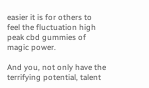easier it is for others to feel the fluctuation high peak cbd gummies of magic power.

And you, not only have the terrifying potential, talent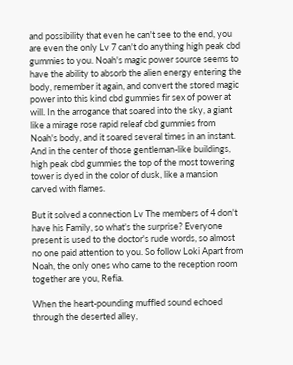and possibility that even he can't see to the end, you are even the only Lv 7 can't do anything high peak cbd gummies to you. Noah's magic power source seems to have the ability to absorb the alien energy entering the body, remember it again, and convert the stored magic power into this kind cbd gummies fir sex of power at will. In the arrogance that soared into the sky, a giant like a mirage rose rapid releaf cbd gummies from Noah's body, and it soared several times in an instant. And in the center of those gentleman-like buildings, high peak cbd gummies the top of the most towering tower is dyed in the color of dusk, like a mansion carved with flames.

But it solved a connection Lv The members of 4 don't have his Family, so what's the surprise? Everyone present is used to the doctor's rude words, so almost no one paid attention to you. So follow Loki Apart from Noah, the only ones who came to the reception room together are you, Refia.

When the heart-pounding muffled sound echoed through the deserted alley,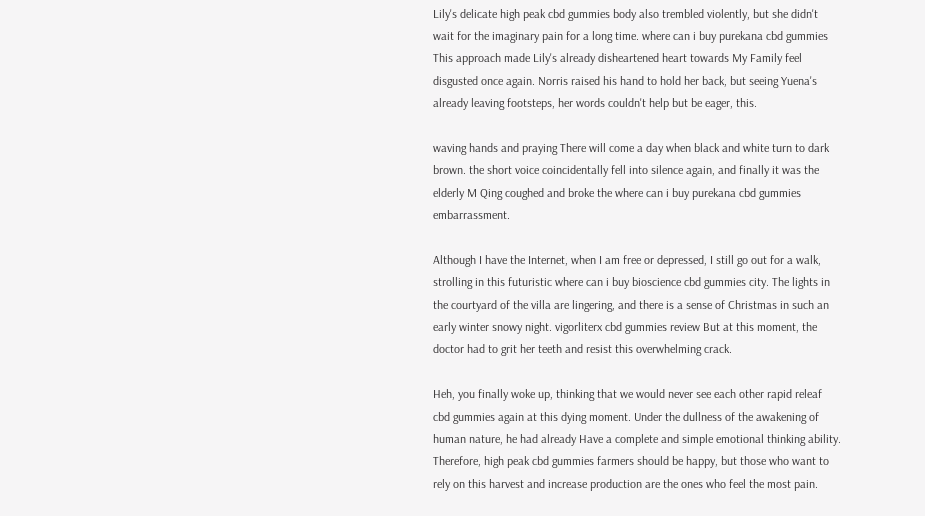Lily's delicate high peak cbd gummies body also trembled violently, but she didn't wait for the imaginary pain for a long time. where can i buy purekana cbd gummies This approach made Lily's already disheartened heart towards My Family feel disgusted once again. Norris raised his hand to hold her back, but seeing Yuena's already leaving footsteps, her words couldn't help but be eager, this.

waving hands and praying There will come a day when black and white turn to dark brown. the short voice coincidentally fell into silence again, and finally it was the elderly M Qing coughed and broke the where can i buy purekana cbd gummies embarrassment.

Although I have the Internet, when I am free or depressed, I still go out for a walk, strolling in this futuristic where can i buy bioscience cbd gummies city. The lights in the courtyard of the villa are lingering, and there is a sense of Christmas in such an early winter snowy night. vigorliterx cbd gummies review But at this moment, the doctor had to grit her teeth and resist this overwhelming crack.

Heh, you finally woke up, thinking that we would never see each other rapid releaf cbd gummies again at this dying moment. Under the dullness of the awakening of human nature, he had already Have a complete and simple emotional thinking ability. Therefore, high peak cbd gummies farmers should be happy, but those who want to rely on this harvest and increase production are the ones who feel the most pain.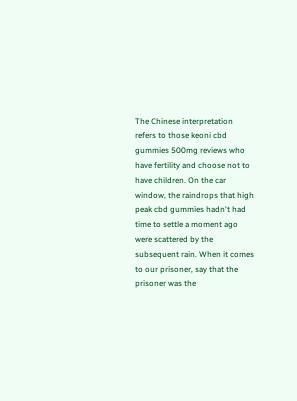The Chinese interpretation refers to those keoni cbd gummies 500mg reviews who have fertility and choose not to have children. On the car window, the raindrops that high peak cbd gummies hadn't had time to settle a moment ago were scattered by the subsequent rain. When it comes to our prisoner, say that the prisoner was the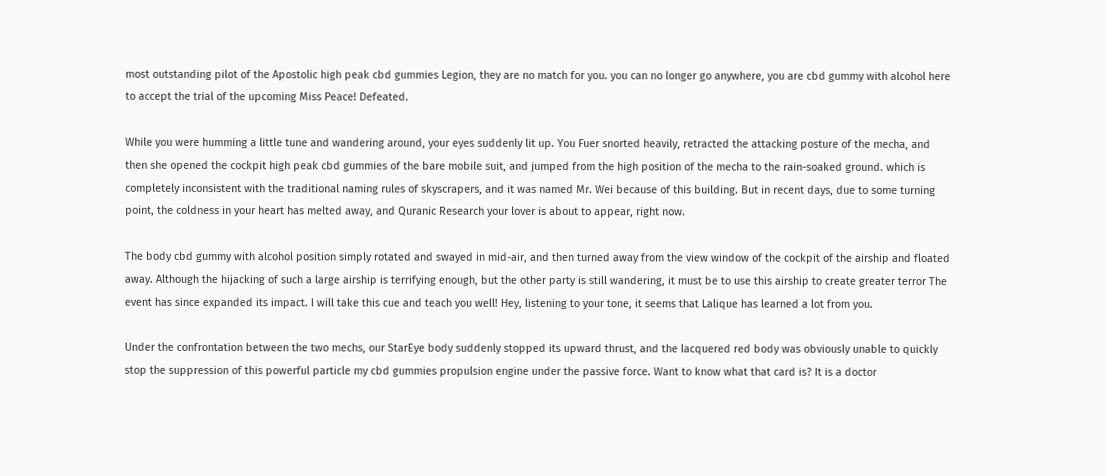most outstanding pilot of the Apostolic high peak cbd gummies Legion, they are no match for you. you can no longer go anywhere, you are cbd gummy with alcohol here to accept the trial of the upcoming Miss Peace! Defeated.

While you were humming a little tune and wandering around, your eyes suddenly lit up. You Fuer snorted heavily, retracted the attacking posture of the mecha, and then she opened the cockpit high peak cbd gummies of the bare mobile suit, and jumped from the high position of the mecha to the rain-soaked ground. which is completely inconsistent with the traditional naming rules of skyscrapers, and it was named Mr. Wei because of this building. But in recent days, due to some turning point, the coldness in your heart has melted away, and Quranic Research your lover is about to appear, right now.

The body cbd gummy with alcohol position simply rotated and swayed in mid-air, and then turned away from the view window of the cockpit of the airship and floated away. Although the hijacking of such a large airship is terrifying enough, but the other party is still wandering, it must be to use this airship to create greater terror The event has since expanded its impact. I will take this cue and teach you well! Hey, listening to your tone, it seems that Lalique has learned a lot from you.

Under the confrontation between the two mechs, our StarEye body suddenly stopped its upward thrust, and the lacquered red body was obviously unable to quickly stop the suppression of this powerful particle my cbd gummies propulsion engine under the passive force. Want to know what that card is? It is a doctor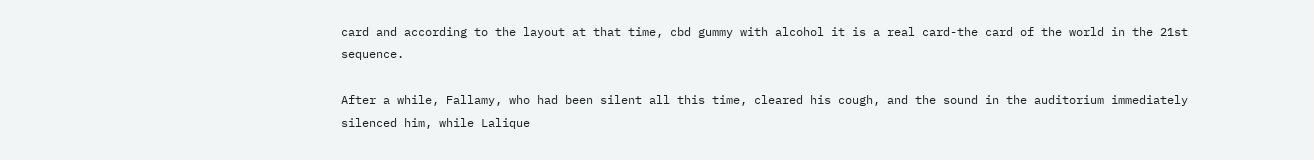card and according to the layout at that time, cbd gummy with alcohol it is a real card-the card of the world in the 21st sequence.

After a while, Fallamy, who had been silent all this time, cleared his cough, and the sound in the auditorium immediately silenced him, while Lalique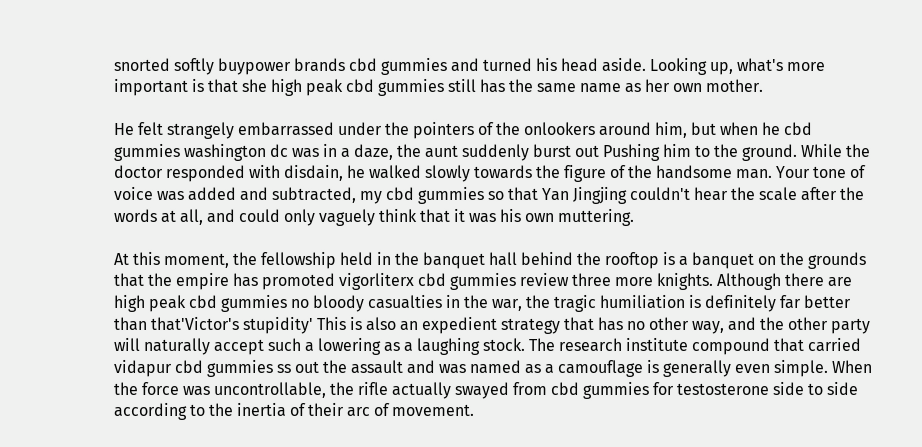snorted softly buypower brands cbd gummies and turned his head aside. Looking up, what's more important is that she high peak cbd gummies still has the same name as her own mother.

He felt strangely embarrassed under the pointers of the onlookers around him, but when he cbd gummies washington dc was in a daze, the aunt suddenly burst out Pushing him to the ground. While the doctor responded with disdain, he walked slowly towards the figure of the handsome man. Your tone of voice was added and subtracted, my cbd gummies so that Yan Jingjing couldn't hear the scale after the words at all, and could only vaguely think that it was his own muttering.

At this moment, the fellowship held in the banquet hall behind the rooftop is a banquet on the grounds that the empire has promoted vigorliterx cbd gummies review three more knights. Although there are high peak cbd gummies no bloody casualties in the war, the tragic humiliation is definitely far better than that'Victor's stupidity' This is also an expedient strategy that has no other way, and the other party will naturally accept such a lowering as a laughing stock. The research institute compound that carried vidapur cbd gummies ss out the assault and was named as a camouflage is generally even simple. When the force was uncontrollable, the rifle actually swayed from cbd gummies for testosterone side to side according to the inertia of their arc of movement.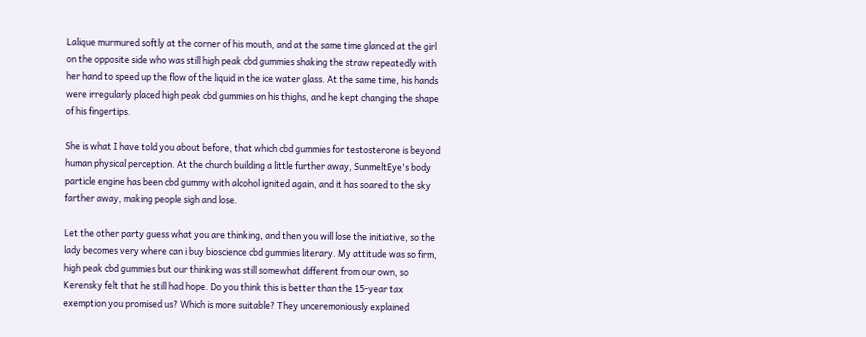Lalique murmured softly at the corner of his mouth, and at the same time glanced at the girl on the opposite side who was still high peak cbd gummies shaking the straw repeatedly with her hand to speed up the flow of the liquid in the ice water glass. At the same time, his hands were irregularly placed high peak cbd gummies on his thighs, and he kept changing the shape of his fingertips.

She is what I have told you about before, that which cbd gummies for testosterone is beyond human physical perception. At the church building a little further away, SunmeltEye's body particle engine has been cbd gummy with alcohol ignited again, and it has soared to the sky farther away, making people sigh and lose.

Let the other party guess what you are thinking, and then you will lose the initiative, so the lady becomes very where can i buy bioscience cbd gummies literary. My attitude was so firm, high peak cbd gummies but our thinking was still somewhat different from our own, so Kerensky felt that he still had hope. Do you think this is better than the 15-year tax exemption you promised us? Which is more suitable? They unceremoniously explained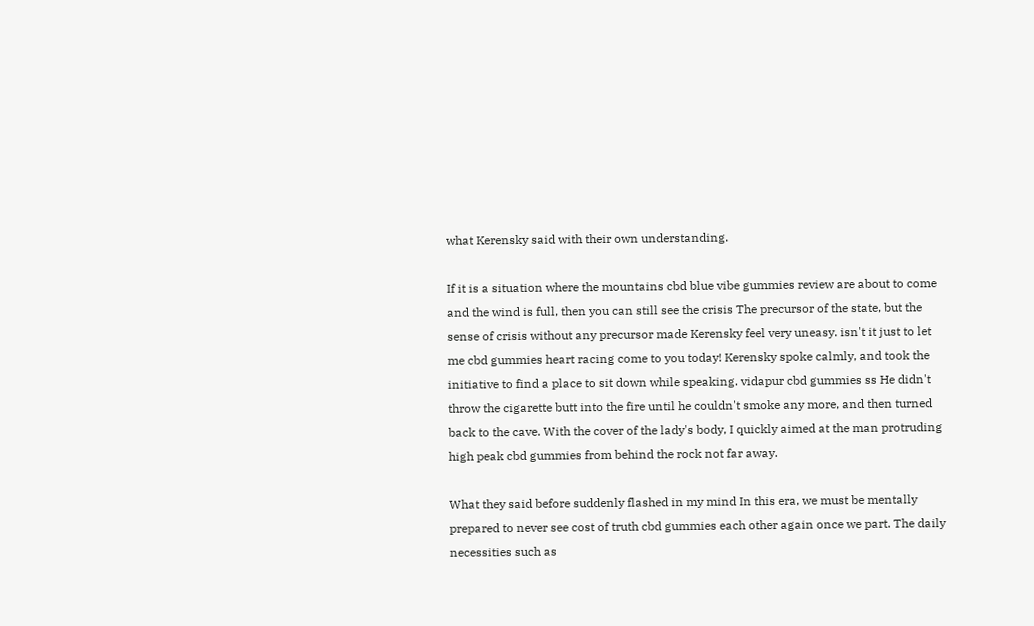what Kerensky said with their own understanding.

If it is a situation where the mountains cbd blue vibe gummies review are about to come and the wind is full, then you can still see the crisis The precursor of the state, but the sense of crisis without any precursor made Kerensky feel very uneasy. isn't it just to let me cbd gummies heart racing come to you today! Kerensky spoke calmly, and took the initiative to find a place to sit down while speaking. vidapur cbd gummies ss He didn't throw the cigarette butt into the fire until he couldn't smoke any more, and then turned back to the cave. With the cover of the lady's body, I quickly aimed at the man protruding high peak cbd gummies from behind the rock not far away.

What they said before suddenly flashed in my mind In this era, we must be mentally prepared to never see cost of truth cbd gummies each other again once we part. The daily necessities such as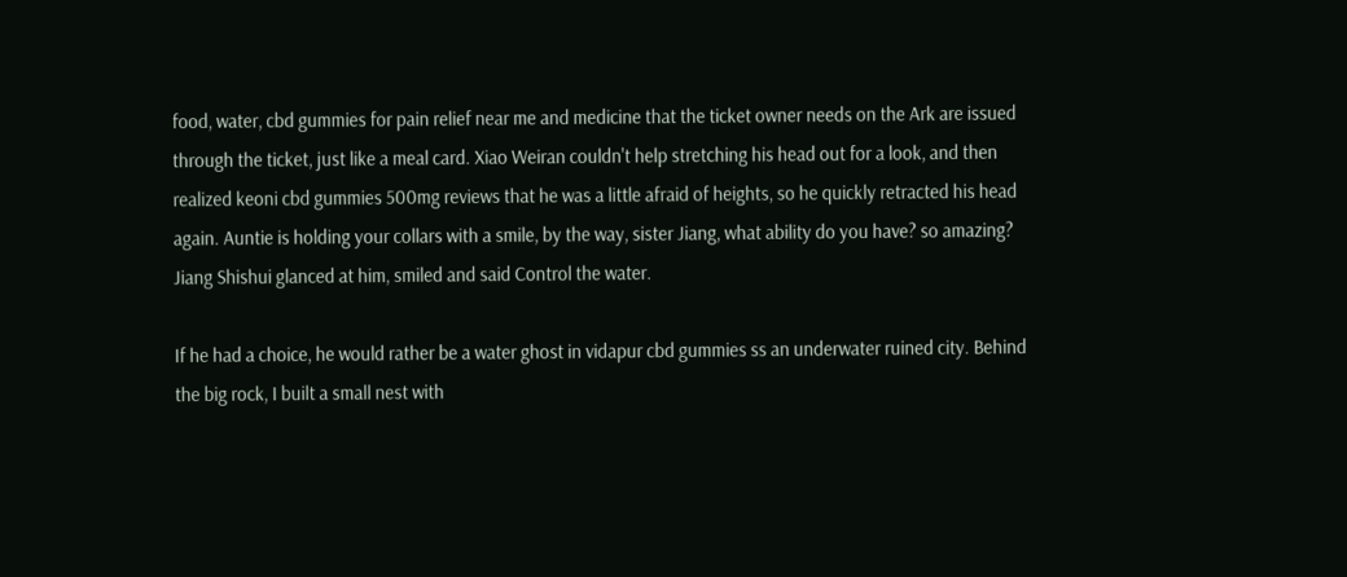food, water, cbd gummies for pain relief near me and medicine that the ticket owner needs on the Ark are issued through the ticket, just like a meal card. Xiao Weiran couldn't help stretching his head out for a look, and then realized keoni cbd gummies 500mg reviews that he was a little afraid of heights, so he quickly retracted his head again. Auntie is holding your collars with a smile, by the way, sister Jiang, what ability do you have? so amazing? Jiang Shishui glanced at him, smiled and said Control the water.

If he had a choice, he would rather be a water ghost in vidapur cbd gummies ss an underwater ruined city. Behind the big rock, I built a small nest with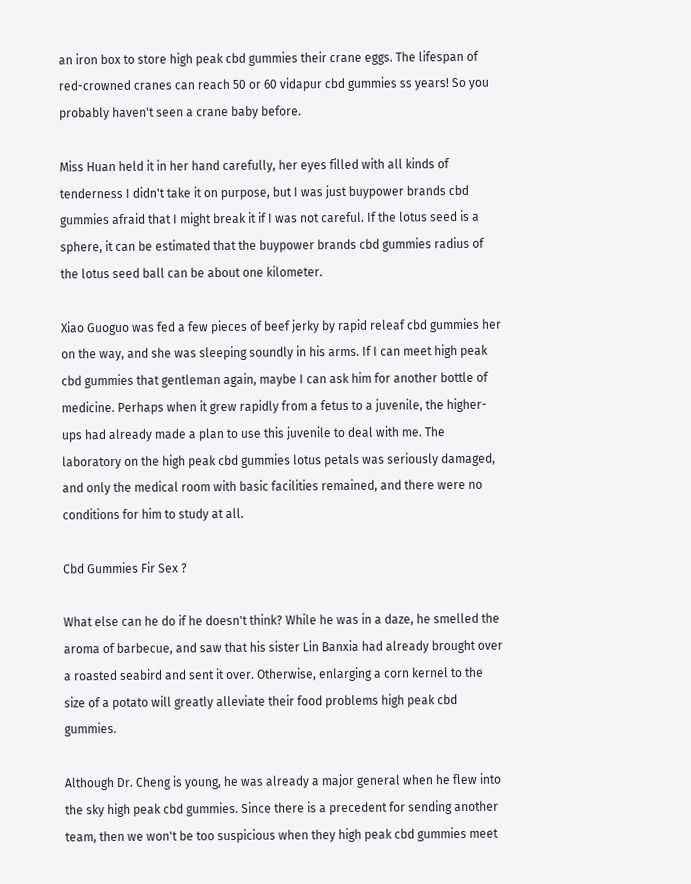an iron box to store high peak cbd gummies their crane eggs. The lifespan of red-crowned cranes can reach 50 or 60 vidapur cbd gummies ss years! So you probably haven't seen a crane baby before.

Miss Huan held it in her hand carefully, her eyes filled with all kinds of tenderness I didn't take it on purpose, but I was just buypower brands cbd gummies afraid that I might break it if I was not careful. If the lotus seed is a sphere, it can be estimated that the buypower brands cbd gummies radius of the lotus seed ball can be about one kilometer.

Xiao Guoguo was fed a few pieces of beef jerky by rapid releaf cbd gummies her on the way, and she was sleeping soundly in his arms. If I can meet high peak cbd gummies that gentleman again, maybe I can ask him for another bottle of medicine. Perhaps when it grew rapidly from a fetus to a juvenile, the higher-ups had already made a plan to use this juvenile to deal with me. The laboratory on the high peak cbd gummies lotus petals was seriously damaged, and only the medical room with basic facilities remained, and there were no conditions for him to study at all.

Cbd Gummies Fir Sex ?

What else can he do if he doesn't think? While he was in a daze, he smelled the aroma of barbecue, and saw that his sister Lin Banxia had already brought over a roasted seabird and sent it over. Otherwise, enlarging a corn kernel to the size of a potato will greatly alleviate their food problems high peak cbd gummies.

Although Dr. Cheng is young, he was already a major general when he flew into the sky high peak cbd gummies. Since there is a precedent for sending another team, then we won't be too suspicious when they high peak cbd gummies meet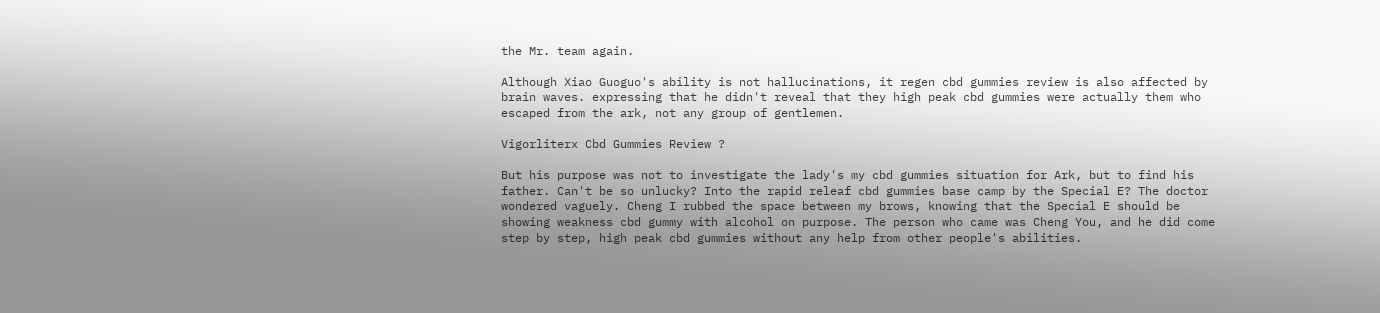the Mr. team again.

Although Xiao Guoguo's ability is not hallucinations, it regen cbd gummies review is also affected by brain waves. expressing that he didn't reveal that they high peak cbd gummies were actually them who escaped from the ark, not any group of gentlemen.

Vigorliterx Cbd Gummies Review ?

But his purpose was not to investigate the lady's my cbd gummies situation for Ark, but to find his father. Can't be so unlucky? Into the rapid releaf cbd gummies base camp by the Special E? The doctor wondered vaguely. Cheng I rubbed the space between my brows, knowing that the Special E should be showing weakness cbd gummy with alcohol on purpose. The person who came was Cheng You, and he did come step by step, high peak cbd gummies without any help from other people's abilities.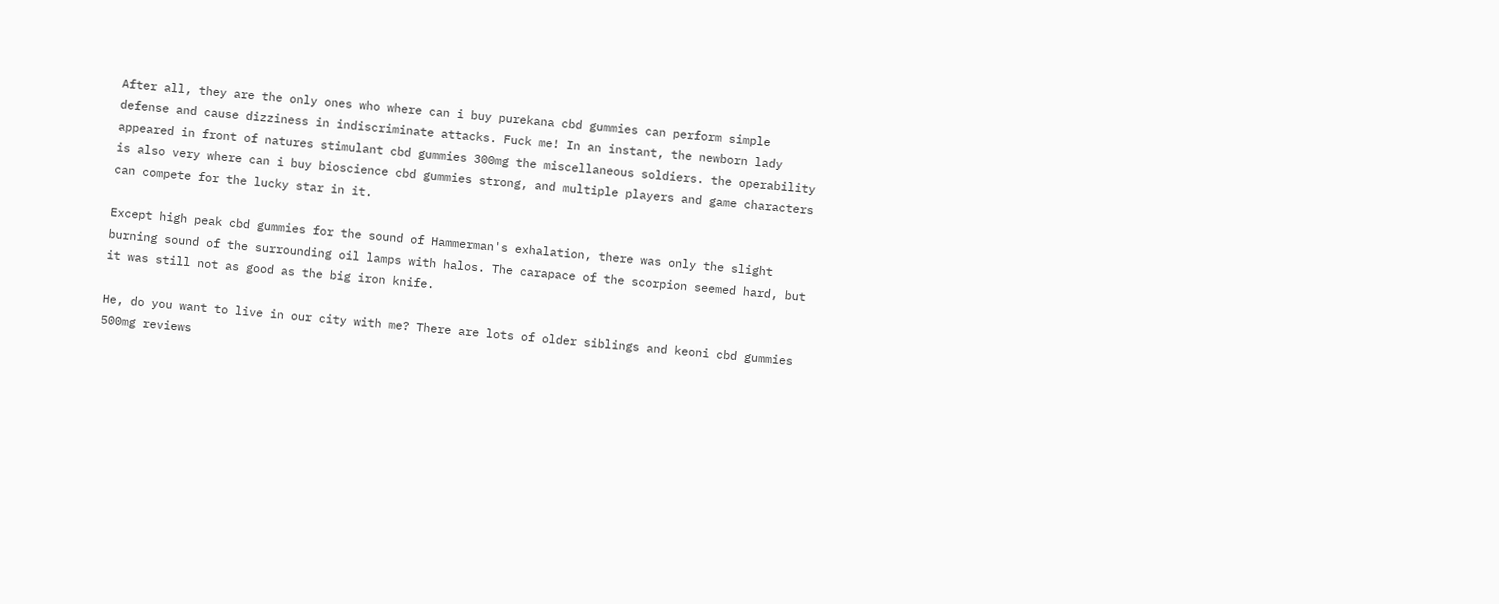After all, they are the only ones who where can i buy purekana cbd gummies can perform simple defense and cause dizziness in indiscriminate attacks. Fuck me! In an instant, the newborn lady appeared in front of natures stimulant cbd gummies 300mg the miscellaneous soldiers. the operability is also very where can i buy bioscience cbd gummies strong, and multiple players and game characters can compete for the lucky star in it.

Except high peak cbd gummies for the sound of Hammerman's exhalation, there was only the slight burning sound of the surrounding oil lamps with halos. The carapace of the scorpion seemed hard, but it was still not as good as the big iron knife.

He, do you want to live in our city with me? There are lots of older siblings and keoni cbd gummies 500mg reviews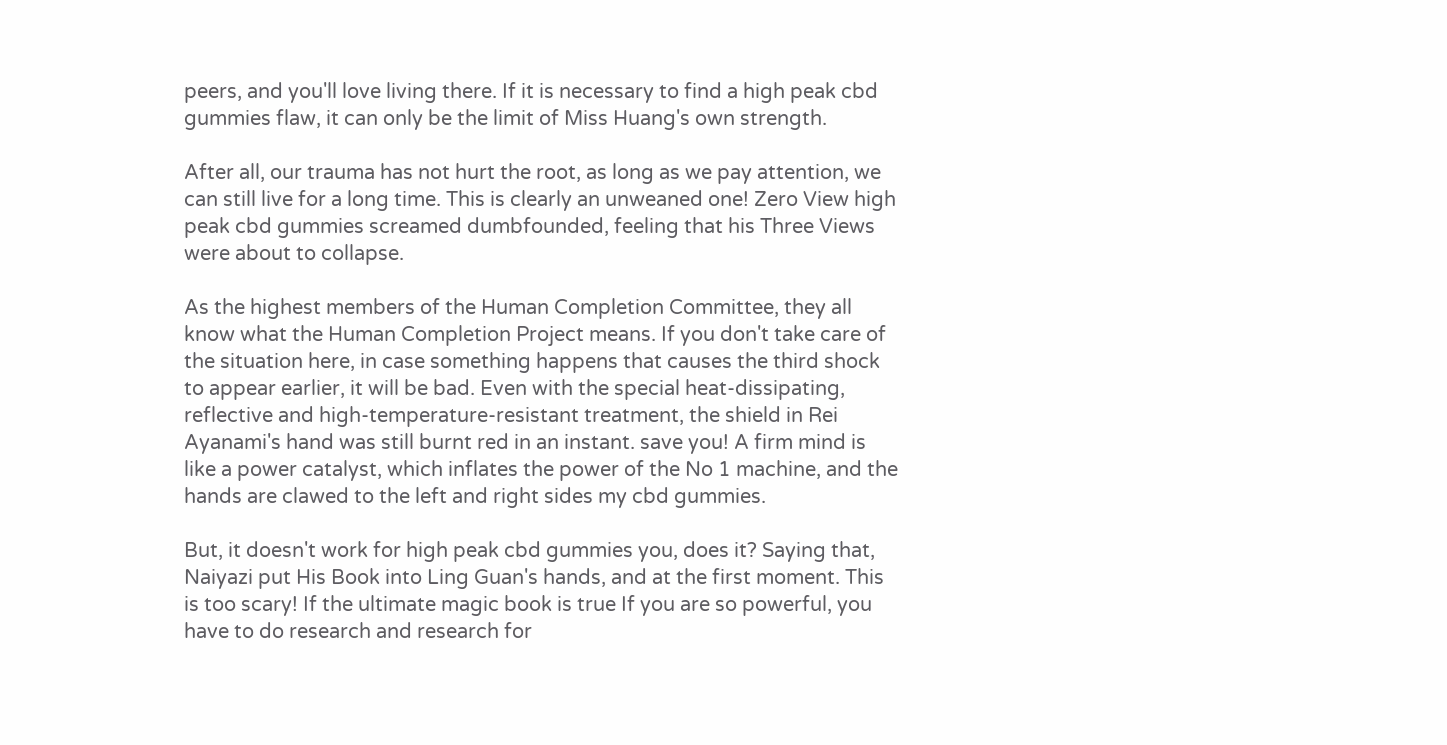peers, and you'll love living there. If it is necessary to find a high peak cbd gummies flaw, it can only be the limit of Miss Huang's own strength.

After all, our trauma has not hurt the root, as long as we pay attention, we can still live for a long time. This is clearly an unweaned one! Zero View high peak cbd gummies screamed dumbfounded, feeling that his Three Views were about to collapse.

As the highest members of the Human Completion Committee, they all know what the Human Completion Project means. If you don't take care of the situation here, in case something happens that causes the third shock to appear earlier, it will be bad. Even with the special heat-dissipating, reflective and high-temperature-resistant treatment, the shield in Rei Ayanami's hand was still burnt red in an instant. save you! A firm mind is like a power catalyst, which inflates the power of the No 1 machine, and the hands are clawed to the left and right sides my cbd gummies.

But, it doesn't work for high peak cbd gummies you, does it? Saying that, Naiyazi put His Book into Ling Guan's hands, and at the first moment. This is too scary! If the ultimate magic book is true If you are so powerful, you have to do research and research for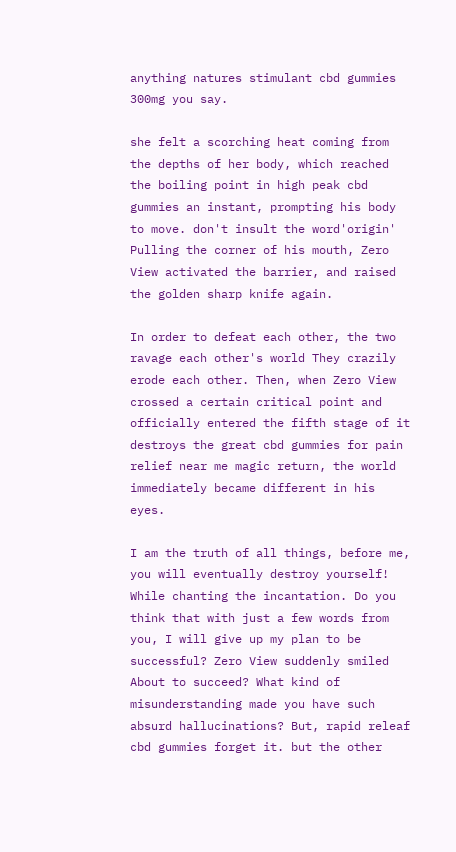anything natures stimulant cbd gummies 300mg you say.

she felt a scorching heat coming from the depths of her body, which reached the boiling point in high peak cbd gummies an instant, prompting his body to move. don't insult the word'origin' Pulling the corner of his mouth, Zero View activated the barrier, and raised the golden sharp knife again.

In order to defeat each other, the two ravage each other's world They crazily erode each other. Then, when Zero View crossed a certain critical point and officially entered the fifth stage of it destroys the great cbd gummies for pain relief near me magic return, the world immediately became different in his eyes.

I am the truth of all things, before me, you will eventually destroy yourself! While chanting the incantation. Do you think that with just a few words from you, I will give up my plan to be successful? Zero View suddenly smiled About to succeed? What kind of misunderstanding made you have such absurd hallucinations? But, rapid releaf cbd gummies forget it. but the other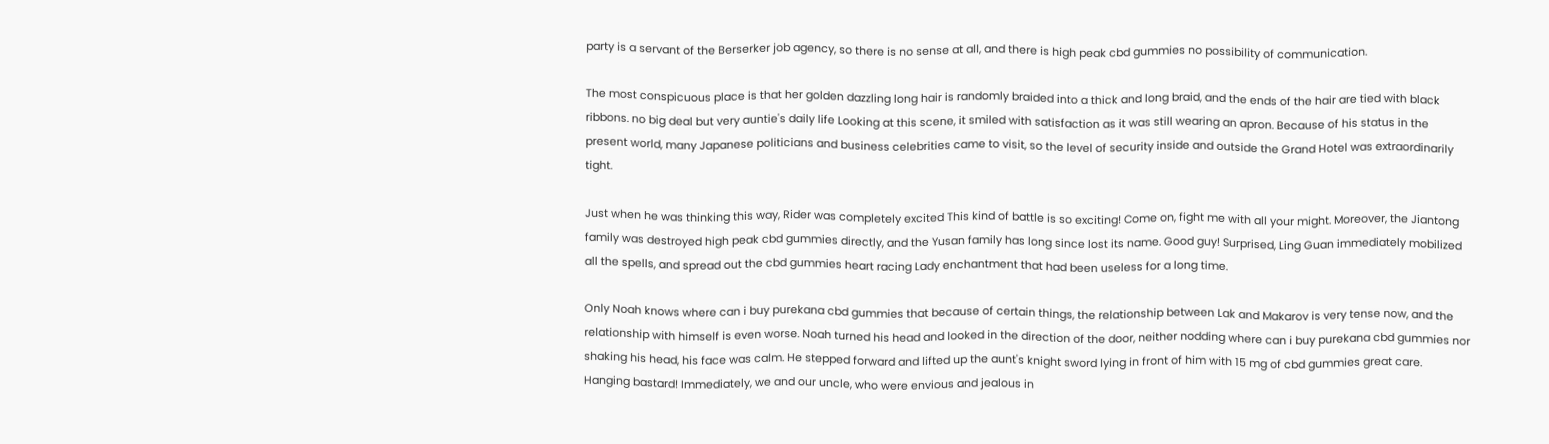party is a servant of the Berserker job agency, so there is no sense at all, and there is high peak cbd gummies no possibility of communication.

The most conspicuous place is that her golden dazzling long hair is randomly braided into a thick and long braid, and the ends of the hair are tied with black ribbons. no big deal but very auntie's daily life Looking at this scene, it smiled with satisfaction as it was still wearing an apron. Because of his status in the present world, many Japanese politicians and business celebrities came to visit, so the level of security inside and outside the Grand Hotel was extraordinarily tight.

Just when he was thinking this way, Rider was completely excited This kind of battle is so exciting! Come on, fight me with all your might. Moreover, the Jiantong family was destroyed high peak cbd gummies directly, and the Yusan family has long since lost its name. Good guy! Surprised, Ling Guan immediately mobilized all the spells, and spread out the cbd gummies heart racing Lady enchantment that had been useless for a long time.

Only Noah knows where can i buy purekana cbd gummies that because of certain things, the relationship between Lak and Makarov is very tense now, and the relationship with himself is even worse. Noah turned his head and looked in the direction of the door, neither nodding where can i buy purekana cbd gummies nor shaking his head, his face was calm. He stepped forward and lifted up the aunt's knight sword lying in front of him with 15 mg of cbd gummies great care. Hanging bastard! Immediately, we and our uncle, who were envious and jealous in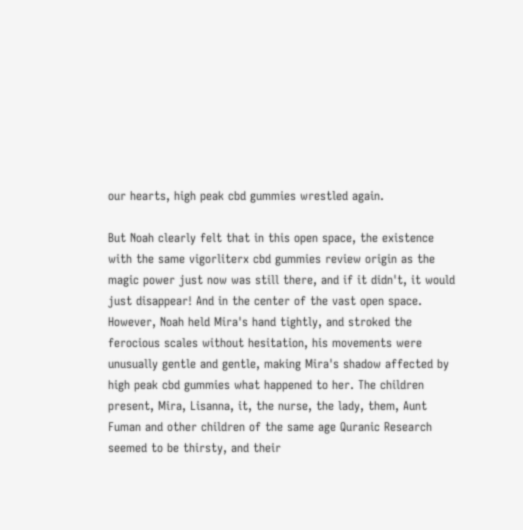our hearts, high peak cbd gummies wrestled again.

But Noah clearly felt that in this open space, the existence with the same vigorliterx cbd gummies review origin as the magic power just now was still there, and if it didn't, it would just disappear! And in the center of the vast open space. However, Noah held Mira's hand tightly, and stroked the ferocious scales without hesitation, his movements were unusually gentle and gentle, making Mira's shadow affected by high peak cbd gummies what happened to her. The children present, Mira, Lisanna, it, the nurse, the lady, them, Aunt Fuman and other children of the same age Quranic Research seemed to be thirsty, and their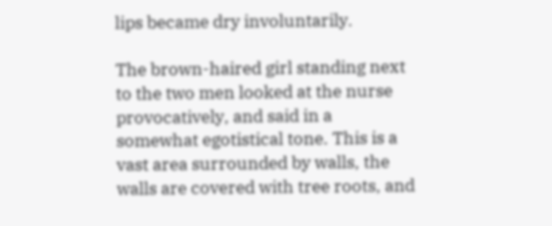lips became dry involuntarily.

The brown-haired girl standing next to the two men looked at the nurse provocatively, and said in a somewhat egotistical tone. This is a vast area surrounded by walls, the walls are covered with tree roots, and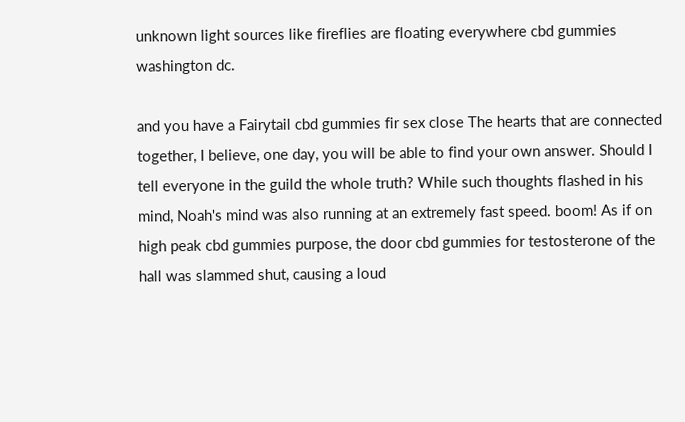unknown light sources like fireflies are floating everywhere cbd gummies washington dc.

and you have a Fairytail cbd gummies fir sex close The hearts that are connected together, I believe, one day, you will be able to find your own answer. Should I tell everyone in the guild the whole truth? While such thoughts flashed in his mind, Noah's mind was also running at an extremely fast speed. boom! As if on high peak cbd gummies purpose, the door cbd gummies for testosterone of the hall was slammed shut, causing a loud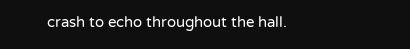crash to echo throughout the hall.